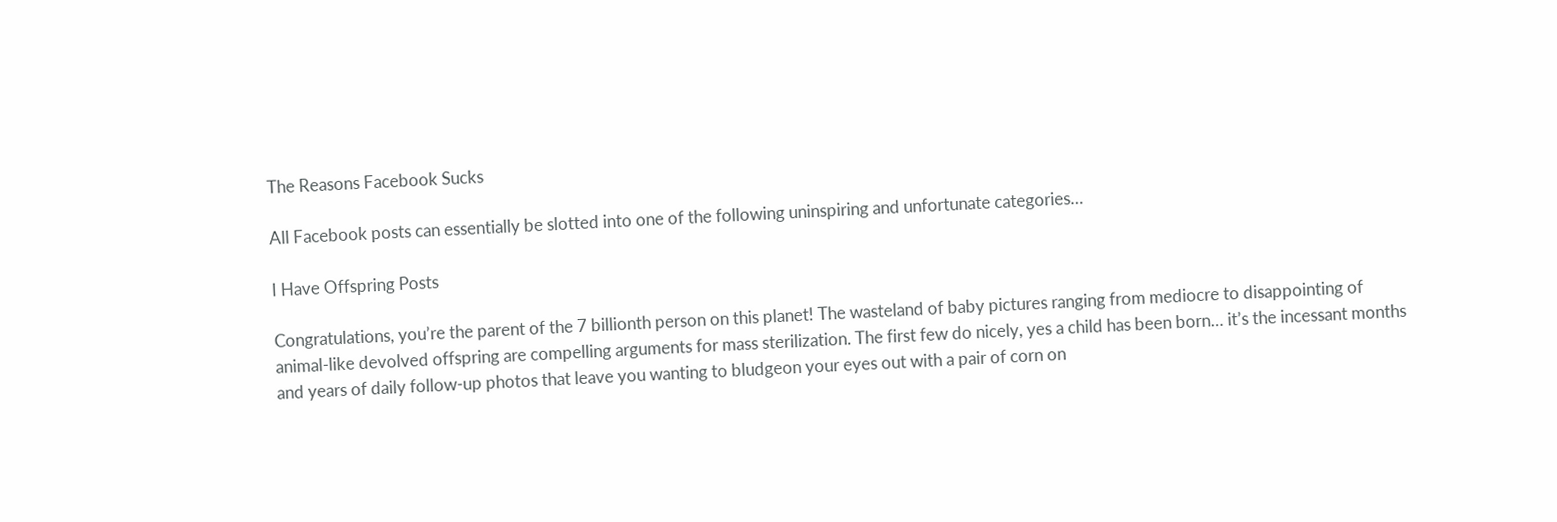The Reasons Facebook Sucks

All Facebook posts can essentially be slotted into one of the following uninspiring and unfortunate categories…

I Have Offspring Posts

Congratulations, you’re the parent of the 7 billionth person on this planet! The wasteland of baby pictures ranging from mediocre to disappointing of animal-like devolved offspring are compelling arguments for mass sterilization. The first few do nicely, yes a child has been born… it’s the incessant months and years of daily follow-up photos that leave you wanting to bludgeon your eyes out with a pair of corn on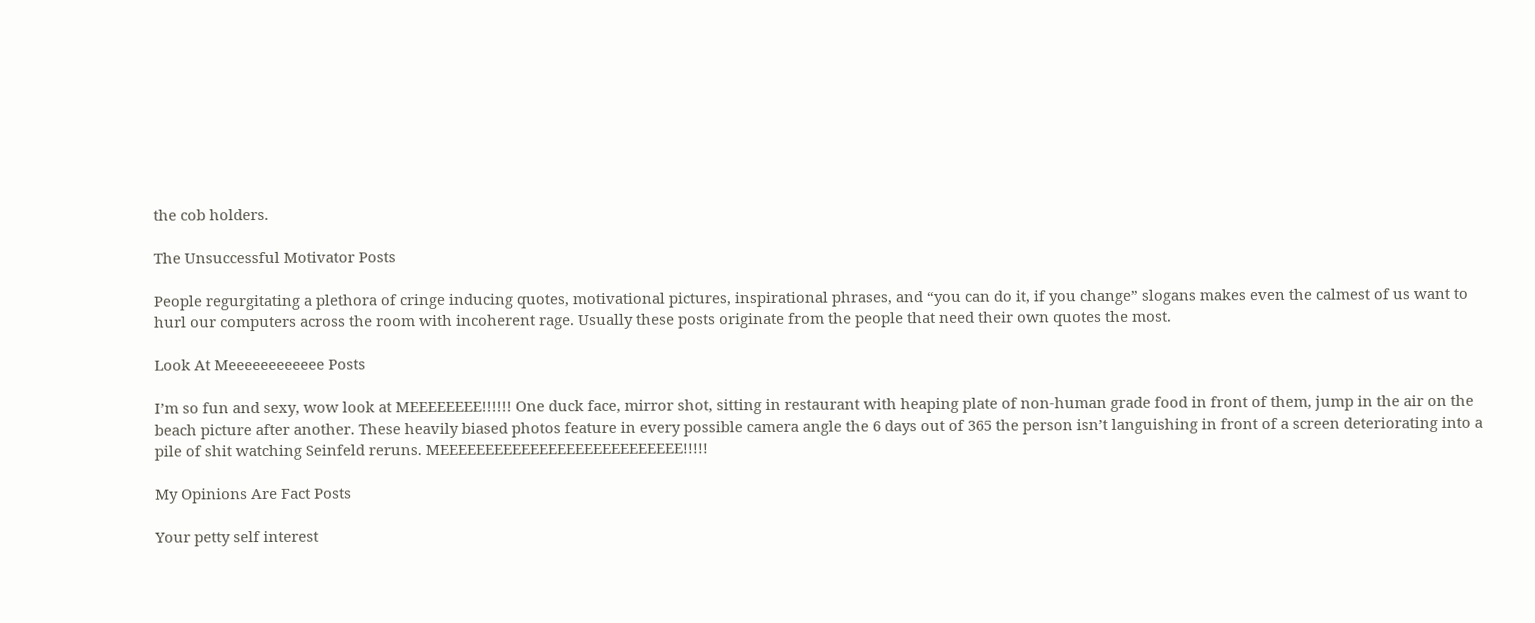the cob holders.

The Unsuccessful Motivator Posts

People regurgitating a plethora of cringe inducing quotes, motivational pictures, inspirational phrases, and “you can do it, if you change” slogans makes even the calmest of us want to hurl our computers across the room with incoherent rage. Usually these posts originate from the people that need their own quotes the most.

Look At Meeeeeeeeeeee Posts

I’m so fun and sexy, wow look at MEEEEEEEE!!!!!! One duck face, mirror shot, sitting in restaurant with heaping plate of non-human grade food in front of them, jump in the air on the beach picture after another. These heavily biased photos feature in every possible camera angle the 6 days out of 365 the person isn’t languishing in front of a screen deteriorating into a pile of shit watching Seinfeld reruns. MEEEEEEEEEEEEEEEEEEEEEEEEEEE!!!!!

My Opinions Are Fact Posts

Your petty self interest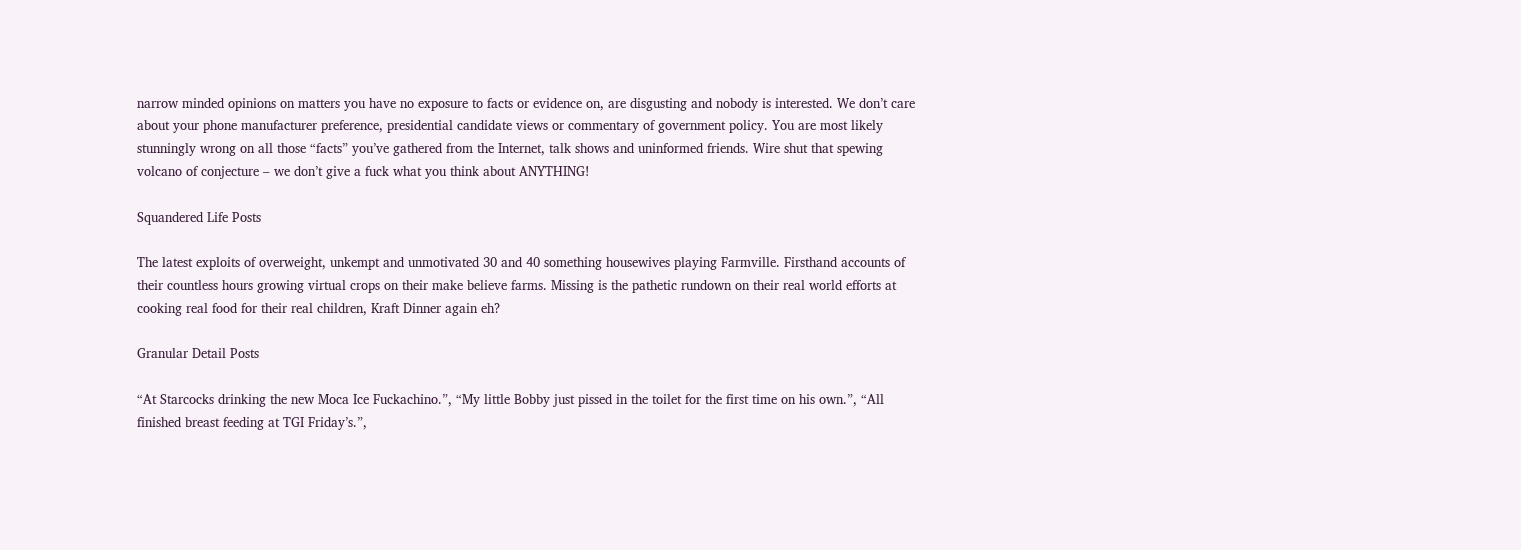narrow minded opinions on matters you have no exposure to facts or evidence on, are disgusting and nobody is interested. We don’t care about your phone manufacturer preference, presidential candidate views or commentary of government policy. You are most likely stunningly wrong on all those “facts” you’ve gathered from the Internet, talk shows and uninformed friends. Wire shut that spewing volcano of conjecture – we don’t give a fuck what you think about ANYTHING!

Squandered Life Posts

The latest exploits of overweight, unkempt and unmotivated 30 and 40 something housewives playing Farmville. Firsthand accounts of their countless hours growing virtual crops on their make believe farms. Missing is the pathetic rundown on their real world efforts at cooking real food for their real children, Kraft Dinner again eh?

Granular Detail Posts

“At Starcocks drinking the new Moca Ice Fuckachino.”, “My little Bobby just pissed in the toilet for the first time on his own.”, “All finished breast feeding at TGI Friday’s.”,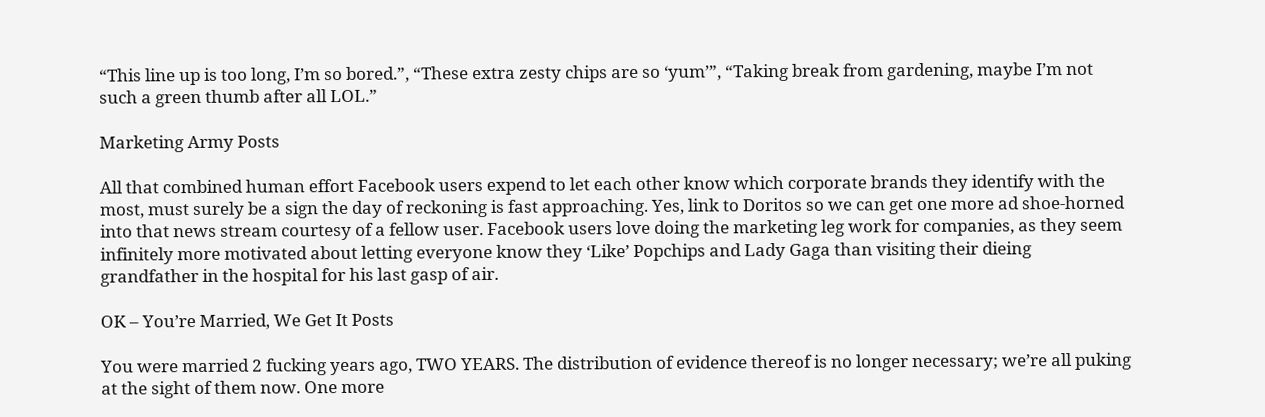“This line up is too long, I’m so bored.”, “These extra zesty chips are so ‘yum’”, “Taking break from gardening, maybe I’m not such a green thumb after all LOL.”

Marketing Army Posts

All that combined human effort Facebook users expend to let each other know which corporate brands they identify with the most, must surely be a sign the day of reckoning is fast approaching. Yes, link to Doritos so we can get one more ad shoe-horned into that news stream courtesy of a fellow user. Facebook users love doing the marketing leg work for companies, as they seem infinitely more motivated about letting everyone know they ‘Like’ Popchips and Lady Gaga than visiting their dieing grandfather in the hospital for his last gasp of air.

OK – You’re Married, We Get It Posts

You were married 2 fucking years ago, TWO YEARS. The distribution of evidence thereof is no longer necessary; we’re all puking at the sight of them now. One more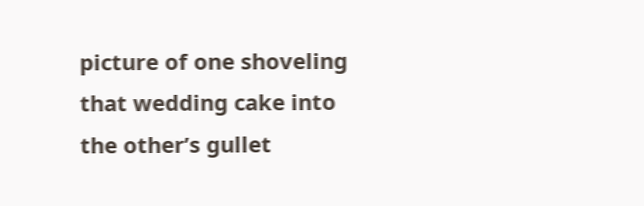picture of one shoveling that wedding cake into the other’s gullet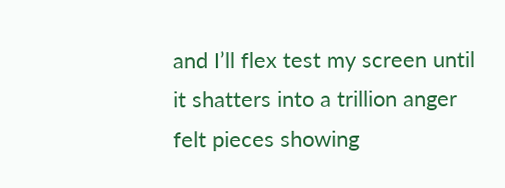and I’ll flex test my screen until it shatters into a trillion anger felt pieces showing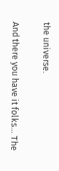the universe.

And there you have it folks… The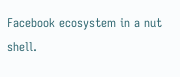Facebook ecosystem in a nut shell.